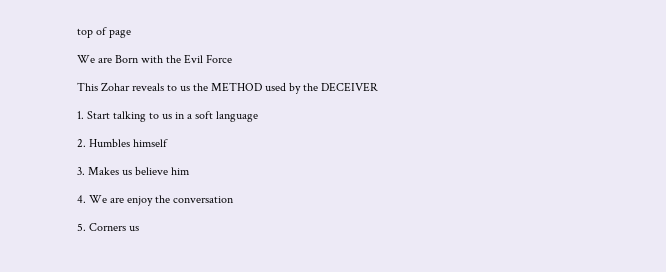top of page

We are Born with the Evil Force

This Zohar reveals to us the METHOD used by the DECEIVER

1. Start talking to us in a soft language

2. Humbles himself

3. Makes us believe him

4. We are enjoy the conversation

5. Corners us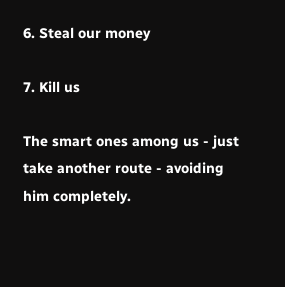6. Steal our money

7. Kill us

The smart ones among us - just take another route - avoiding him completely.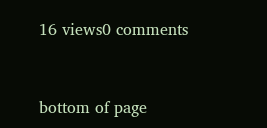16 views0 comments


bottom of page